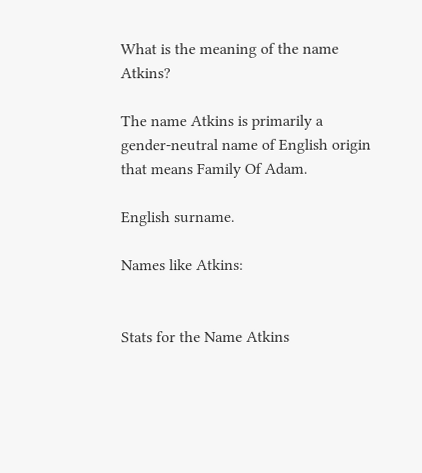What is the meaning of the name Atkins?

The name Atkins is primarily a gender-neutral name of English origin that means Family Of Adam.

English surname.

Names like Atkins:


Stats for the Name Atkins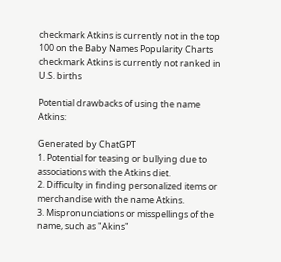checkmark Atkins is currently not in the top 100 on the Baby Names Popularity Charts
checkmark Atkins is currently not ranked in U.S. births

Potential drawbacks of using the name Atkins:

Generated by ChatGPT
1. Potential for teasing or bullying due to associations with the Atkins diet.
2. Difficulty in finding personalized items or merchandise with the name Atkins.
3. Mispronunciations or misspellings of the name, such as "Akins"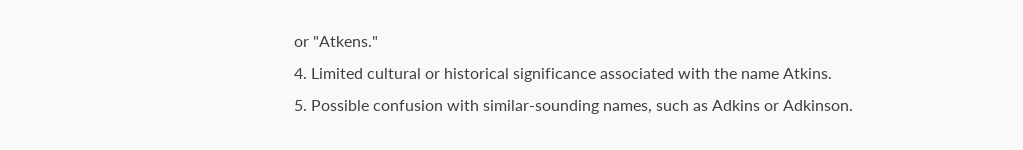or "Atkens."
4. Limited cultural or historical significance associated with the name Atkins.
5. Possible confusion with similar-sounding names, such as Adkins or Adkinson.